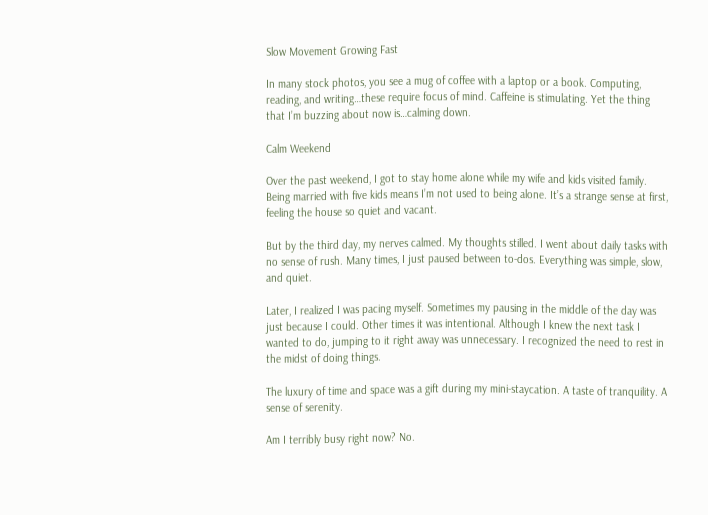Slow Movement Growing Fast

In many stock photos, you see a mug of coffee with a laptop or a book. Computing, reading, and writing…these require focus of mind. Caffeine is stimulating. Yet the thing that I’m buzzing about now is…calming down.

Calm Weekend

Over the past weekend, I got to stay home alone while my wife and kids visited family. Being married with five kids means I’m not used to being alone. It’s a strange sense at first, feeling the house so quiet and vacant.

But by the third day, my nerves calmed. My thoughts stilled. I went about daily tasks with no sense of rush. Many times, I just paused between to-dos. Everything was simple, slow, and quiet.

Later, I realized I was pacing myself. Sometimes my pausing in the middle of the day was just because I could. Other times it was intentional. Although I knew the next task I wanted to do, jumping to it right away was unnecessary. I recognized the need to rest in the midst of doing things.

The luxury of time and space was a gift during my mini-staycation. A taste of tranquility. A sense of serenity.

Am I terribly busy right now? No.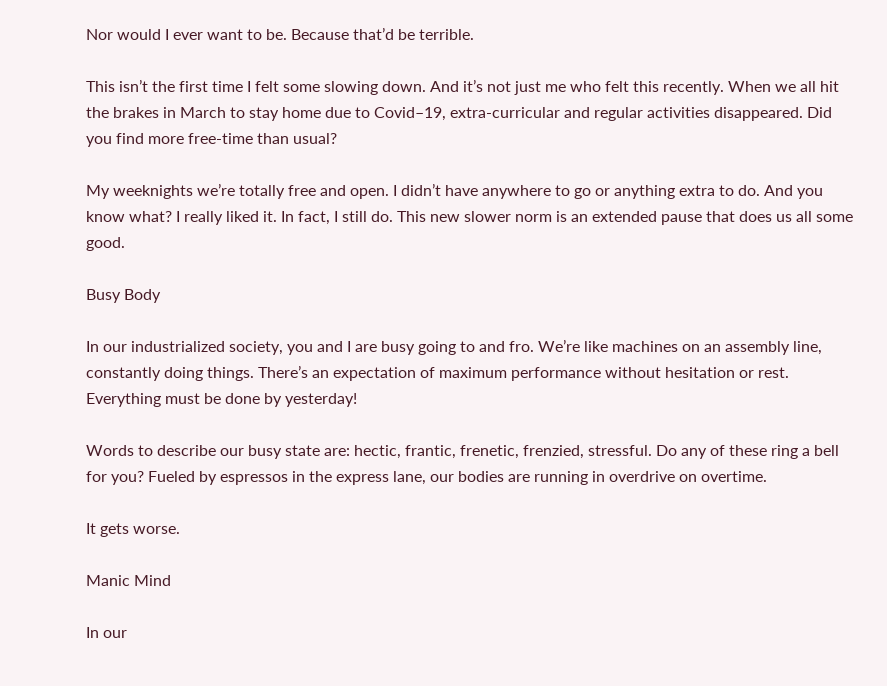Nor would I ever want to be. Because that’d be terrible.

This isn’t the first time I felt some slowing down. And it’s not just me who felt this recently. When we all hit the brakes in March to stay home due to Covid–19, extra-curricular and regular activities disappeared. Did you find more free-time than usual?

My weeknights we’re totally free and open. I didn’t have anywhere to go or anything extra to do. And you know what? I really liked it. In fact, I still do. This new slower norm is an extended pause that does us all some good.

Busy Body

In our industrialized society, you and I are busy going to and fro. We’re like machines on an assembly line, constantly doing things. There’s an expectation of maximum performance without hesitation or rest. Everything must be done by yesterday!

Words to describe our busy state are: hectic, frantic, frenetic, frenzied, stressful. Do any of these ring a bell for you? Fueled by espressos in the express lane, our bodies are running in overdrive on overtime.

It gets worse.

Manic Mind

In our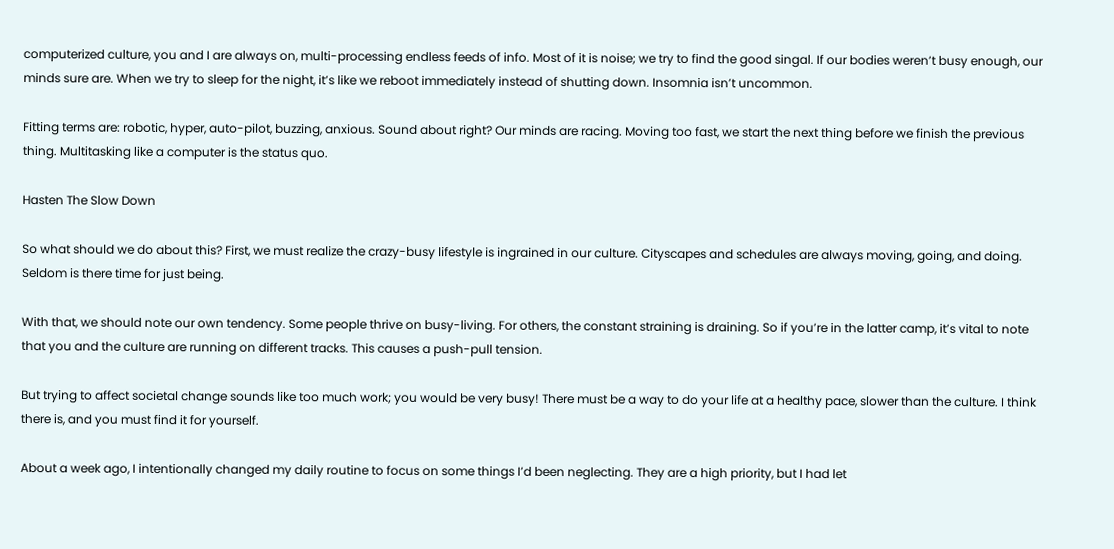computerized culture, you and I are always on, multi-processing endless feeds of info. Most of it is noise; we try to find the good singal. If our bodies weren’t busy enough, our minds sure are. When we try to sleep for the night, it’s like we reboot immediately instead of shutting down. Insomnia isn’t uncommon.

Fitting terms are: robotic, hyper, auto-pilot, buzzing, anxious. Sound about right? Our minds are racing. Moving too fast, we start the next thing before we finish the previous thing. Multitasking like a computer is the status quo.

Hasten The Slow Down

So what should we do about this? First, we must realize the crazy-busy lifestyle is ingrained in our culture. Cityscapes and schedules are always moving, going, and doing. Seldom is there time for just being.

With that, we should note our own tendency. Some people thrive on busy-living. For others, the constant straining is draining. So if you’re in the latter camp, it’s vital to note that you and the culture are running on different tracks. This causes a push-pull tension.

But trying to affect societal change sounds like too much work; you would be very busy! There must be a way to do your life at a healthy pace, slower than the culture. I think there is, and you must find it for yourself.

About a week ago, I intentionally changed my daily routine to focus on some things I’d been neglecting. They are a high priority, but I had let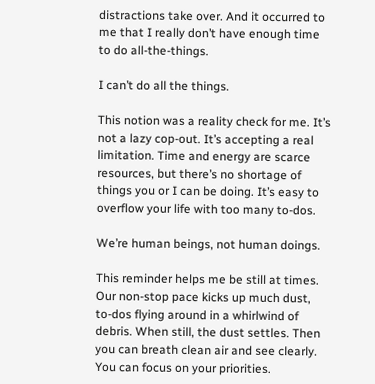distractions take over. And it occurred to me that I really don’t have enough time to do all-the-things.

I can’t do all the things.

This notion was a reality check for me. It’s not a lazy cop-out. It’s accepting a real limitation. Time and energy are scarce resources, but there’s no shortage of things you or I can be doing. It’s easy to overflow your life with too many to-dos.

We’re human beings, not human doings.

This reminder helps me be still at times. Our non-stop pace kicks up much dust, to-dos flying around in a whirlwind of debris. When still, the dust settles. Then you can breath clean air and see clearly. You can focus on your priorities.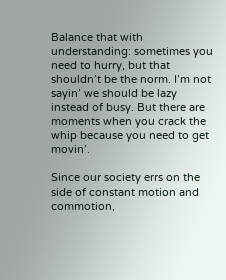Balance that with understanding: sometimes you need to hurry, but that shouldn’t be the norm. I’m not sayin’ we should be lazy instead of busy. But there are moments when you crack the whip because you need to get movin’.

Since our society errs on the side of constant motion and commotion,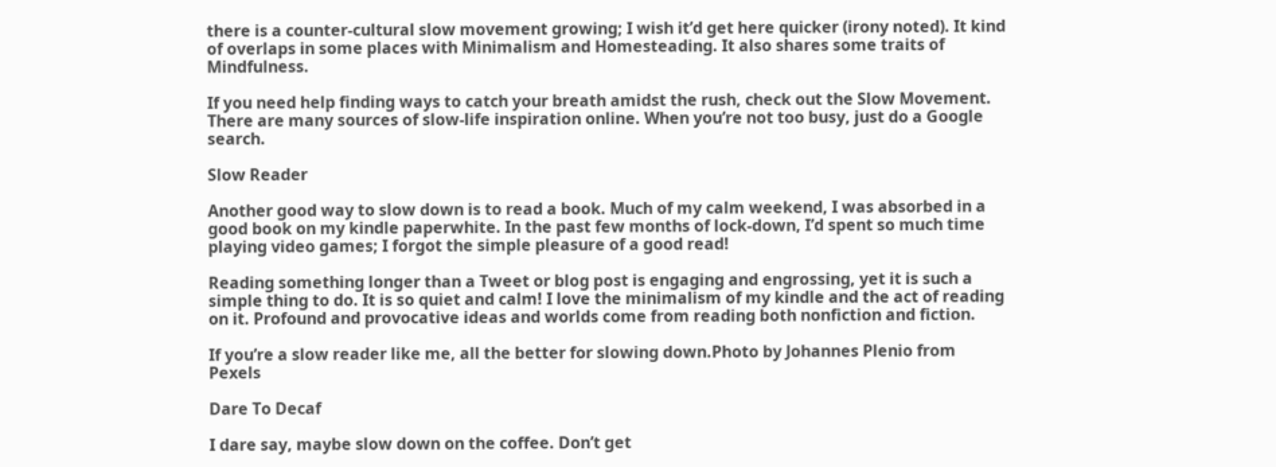there is a counter-cultural slow movement growing; I wish it’d get here quicker (irony noted). It kind of overlaps in some places with Minimalism and Homesteading. It also shares some traits of Mindfulness.

If you need help finding ways to catch your breath amidst the rush, check out the Slow Movement. There are many sources of slow-life inspiration online. When you’re not too busy, just do a Google search.

Slow Reader

Another good way to slow down is to read a book. Much of my calm weekend, I was absorbed in a good book on my kindle paperwhite. In the past few months of lock-down, I’d spent so much time playing video games; I forgot the simple pleasure of a good read!

Reading something longer than a Tweet or blog post is engaging and engrossing, yet it is such a simple thing to do. It is so quiet and calm! I love the minimalism of my kindle and the act of reading on it. Profound and provocative ideas and worlds come from reading both nonfiction and fiction.

If you’re a slow reader like me, all the better for slowing down.Photo by Johannes Plenio from Pexels

Dare To Decaf

I dare say, maybe slow down on the coffee. Don’t get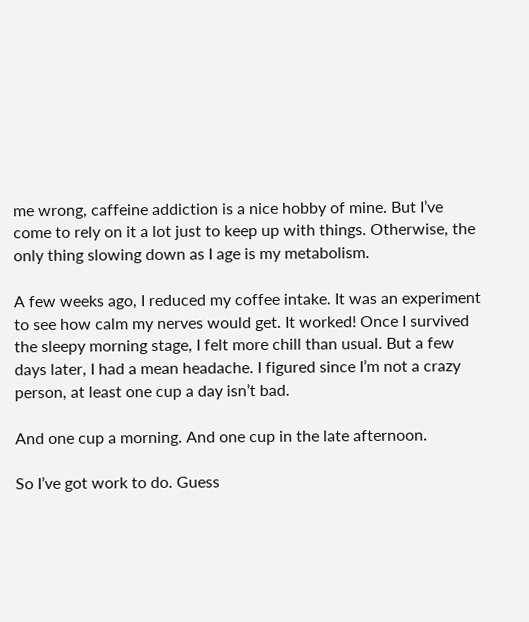me wrong, caffeine addiction is a nice hobby of mine. But I’ve come to rely on it a lot just to keep up with things. Otherwise, the only thing slowing down as I age is my metabolism.

A few weeks ago, I reduced my coffee intake. It was an experiment to see how calm my nerves would get. It worked! Once I survived the sleepy morning stage, I felt more chill than usual. But a few days later, I had a mean headache. I figured since I’m not a crazy person, at least one cup a day isn’t bad.

And one cup a morning. And one cup in the late afternoon.

So I’ve got work to do. Guess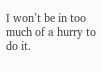I won’t be in too much of a hurry to do it.